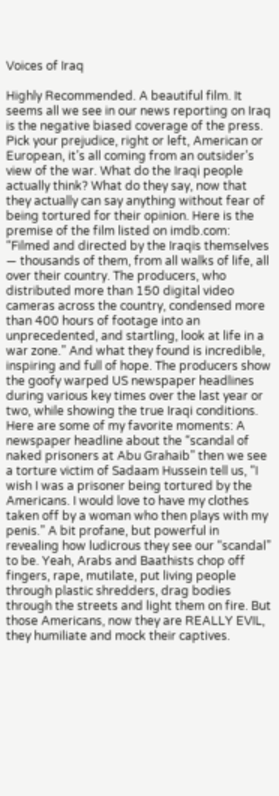Voices of Iraq

Highly Recommended. A beautiful film. It seems all we see in our news reporting on Iraq is the negative biased coverage of the press. Pick your prejudice, right or left, American or European, it’s all coming from an outsider’s view of the war. What do the Iraqi people actually think? What do they say, now that they actually can say anything without fear of being tortured for their opinion. Here is the premise of the film listed on imdb.com: “Filmed and directed by the Iraqis themselves — thousands of them, from all walks of life, all over their country. The producers, who distributed more than 150 digital video cameras across the country, condensed more than 400 hours of footage into an unprecedented, and startling, look at life in a war zone.” And what they found is incredible, inspiring and full of hope. The producers show the goofy warped US newspaper headlines during various key times over the last year or two, while showing the true Iraqi conditions. Here are some of my favorite moments: A newspaper headline about the “scandal of naked prisoners at Abu Grahaib” then we see a torture victim of Sadaam Hussein tell us, “I wish I was a prisoner being tortured by the Americans. I would love to have my clothes taken off by a woman who then plays with my penis.” A bit profane, but powerful in revealing how ludicrous they see our “scandal” to be. Yeah, Arabs and Baathists chop off fingers, rape, mutilate, put living people through plastic shredders, drag bodies through the streets and light them on fire. But those Americans, now they are REALLY EVIL, they humiliate and mock their captives.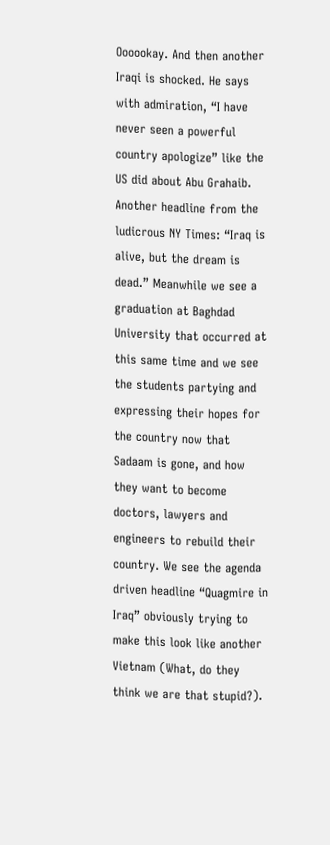Oooookay. And then another Iraqi is shocked. He says with admiration, “I have never seen a powerful country apologize” like the US did about Abu Grahaib. Another headline from the ludicrous NY Times: “Iraq is alive, but the dream is dead.” Meanwhile we see a graduation at Baghdad University that occurred at this same time and we see the students partying and expressing their hopes for the country now that Sadaam is gone, and how they want to become doctors, lawyers and engineers to rebuild their country. We see the agenda driven headline “Quagmire in Iraq” obviously trying to make this look like another Vietnam (What, do they think we are that stupid?).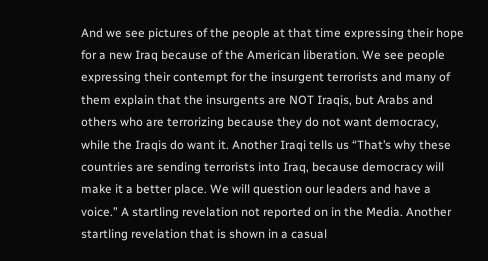And we see pictures of the people at that time expressing their hope for a new Iraq because of the American liberation. We see people expressing their contempt for the insurgent terrorists and many of them explain that the insurgents are NOT Iraqis, but Arabs and others who are terrorizing because they do not want democracy, while the Iraqis do want it. Another Iraqi tells us “That’s why these countries are sending terrorists into Iraq, because democracy will make it a better place. We will question our leaders and have a voice.” A startling revelation not reported on in the Media. Another startling revelation that is shown in a casual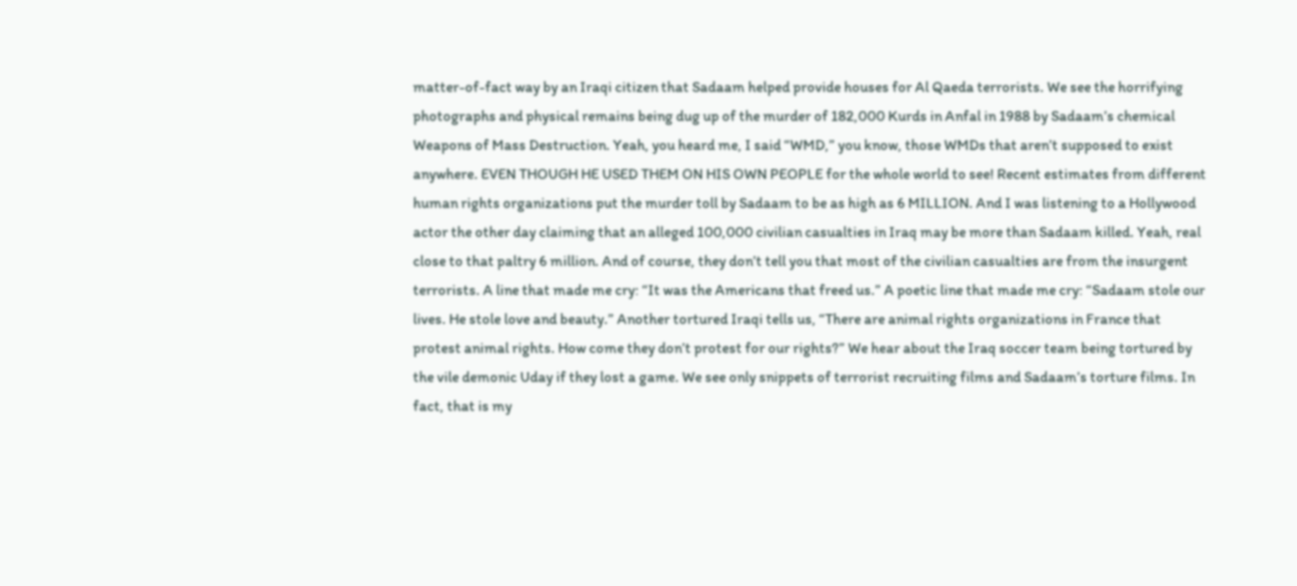matter-of-fact way by an Iraqi citizen that Sadaam helped provide houses for Al Qaeda terrorists. We see the horrifying photographs and physical remains being dug up of the murder of 182,000 Kurds in Anfal in 1988 by Sadaam’s chemical Weapons of Mass Destruction. Yeah, you heard me, I said “WMD,” you know, those WMDs that aren’t supposed to exist anywhere. EVEN THOUGH HE USED THEM ON HIS OWN PEOPLE for the whole world to see! Recent estimates from different human rights organizations put the murder toll by Sadaam to be as high as 6 MILLION. And I was listening to a Hollywood actor the other day claiming that an alleged 100,000 civilian casualties in Iraq may be more than Sadaam killed. Yeah, real close to that paltry 6 million. And of course, they don’t tell you that most of the civilian casualties are from the insurgent terrorists. A line that made me cry: “It was the Americans that freed us.” A poetic line that made me cry: “Sadaam stole our lives. He stole love and beauty.” Another tortured Iraqi tells us, “There are animal rights organizations in France that protest animal rights. How come they don’t protest for our rights?” We hear about the Iraq soccer team being tortured by the vile demonic Uday if they lost a game. We see only snippets of terrorist recruiting films and Sadaam’s torture films. In fact, that is my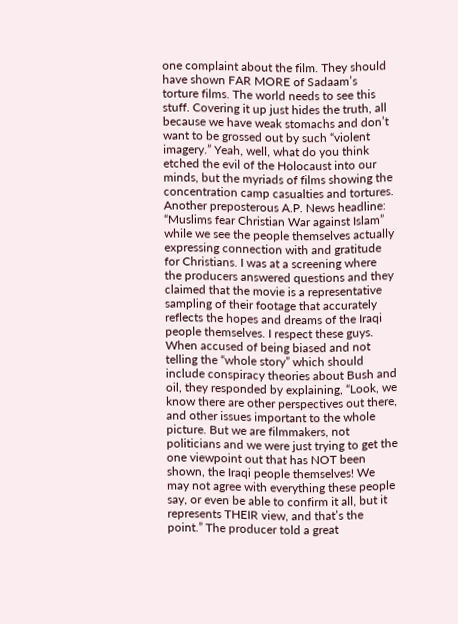one complaint about the film. They should have shown FAR MORE of Sadaam’s torture films. The world needs to see this stuff. Covering it up just hides the truth, all because we have weak stomachs and don’t want to be grossed out by such “violent imagery.” Yeah, well, what do you think etched the evil of the Holocaust into our minds, but the myriads of films showing the concentration camp casualties and tortures. Another preposterous A.P. News headline: “Muslims fear Christian War against Islam” while we see the people themselves actually expressing connection with and gratitude for Christians. I was at a screening where the producers answered questions and they claimed that the movie is a representative sampling of their footage that accurately reflects the hopes and dreams of the Iraqi people themselves. I respect these guys. When accused of being biased and not telling the “whole story” which should include conspiracy theories about Bush and oil, they responded by explaining, “Look, we know there are other perspectives out there, and other issues important to the whole picture. But we are filmmakers, not politicians and we were just trying to get the one viewpoint out that has NOT been shown, the Iraqi people themselves! We may not agree with everything these people say, or even be able to confirm it all, but it represents THEIR view, and that’s the point.” The producer told a great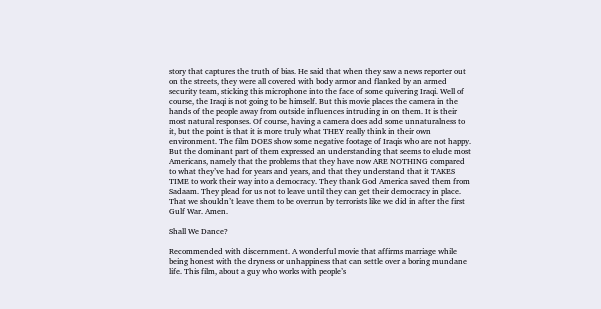story that captures the truth of bias. He said that when they saw a news reporter out on the streets, they were all covered with body armor and flanked by an armed security team, sticking this microphone into the face of some quivering Iraqi. Well of course, the Iraqi is not going to be himself. But this movie places the camera in the hands of the people away from outside influences intruding in on them. It is their most natural responses. Of course, having a camera does add some unnaturalness to it, but the point is that it is more truly what THEY really think in their own environment. The film DOES show some negative footage of Iraqis who are not happy. But the dominant part of them expressed an understanding that seems to elude most Americans, namely that the problems that they have now ARE NOTHING compared to what they’ve had for years and years, and that they understand that it TAKES TIME to work their way into a democracy. They thank God America saved them from Sadaam. They plead for us not to leave until they can get their democracy in place. That we shouldn’t leave them to be overrun by terrorists like we did in after the first Gulf War. Amen.

Shall We Dance?

Recommended with discernment. A wonderful movie that affirms marriage while being honest with the dryness or unhappiness that can settle over a boring mundane life. This film, about a guy who works with people’s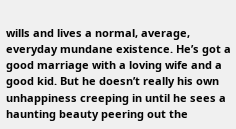wills and lives a normal, average, everyday mundane existence. He’s got a good marriage with a loving wife and a good kid. But he doesn’t really his own unhappiness creeping in until he sees a haunting beauty peering out the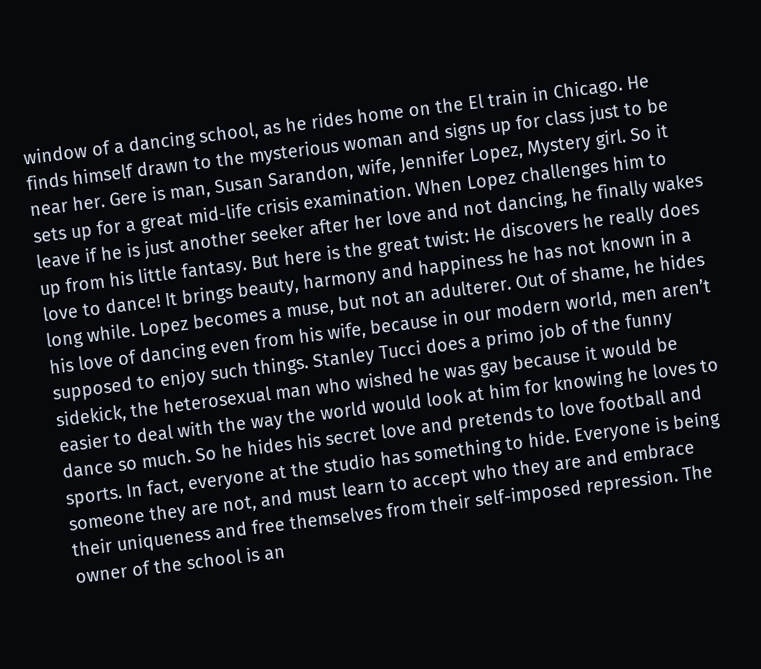window of a dancing school, as he rides home on the El train in Chicago. He finds himself drawn to the mysterious woman and signs up for class just to be near her. Gere is man, Susan Sarandon, wife, Jennifer Lopez, Mystery girl. So it sets up for a great mid-life crisis examination. When Lopez challenges him to leave if he is just another seeker after her love and not dancing, he finally wakes up from his little fantasy. But here is the great twist: He discovers he really does love to dance! It brings beauty, harmony and happiness he has not known in a long while. Lopez becomes a muse, but not an adulterer. Out of shame, he hides his love of dancing even from his wife, because in our modern world, men aren’t supposed to enjoy such things. Stanley Tucci does a primo job of the funny sidekick, the heterosexual man who wished he was gay because it would be easier to deal with the way the world would look at him for knowing he loves to dance so much. So he hides his secret love and pretends to love football and sports. In fact, everyone at the studio has something to hide. Everyone is being someone they are not, and must learn to accept who they are and embrace their uniqueness and free themselves from their self-imposed repression. The owner of the school is an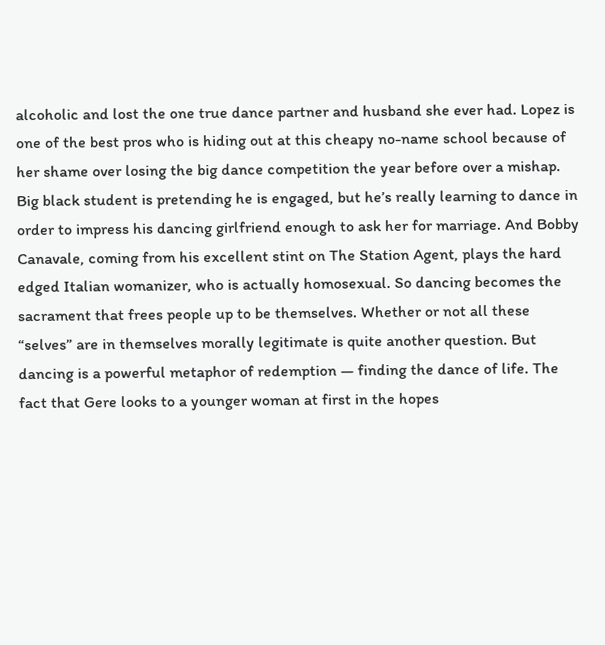alcoholic and lost the one true dance partner and husband she ever had. Lopez is one of the best pros who is hiding out at this cheapy no-name school because of her shame over losing the big dance competition the year before over a mishap. Big black student is pretending he is engaged, but he’s really learning to dance in order to impress his dancing girlfriend enough to ask her for marriage. And Bobby Canavale, coming from his excellent stint on The Station Agent, plays the hard edged Italian womanizer, who is actually homosexual. So dancing becomes the sacrament that frees people up to be themselves. Whether or not all these “selves” are in themselves morally legitimate is quite another question. But dancing is a powerful metaphor of redemption — finding the dance of life. The fact that Gere looks to a younger woman at first in the hopes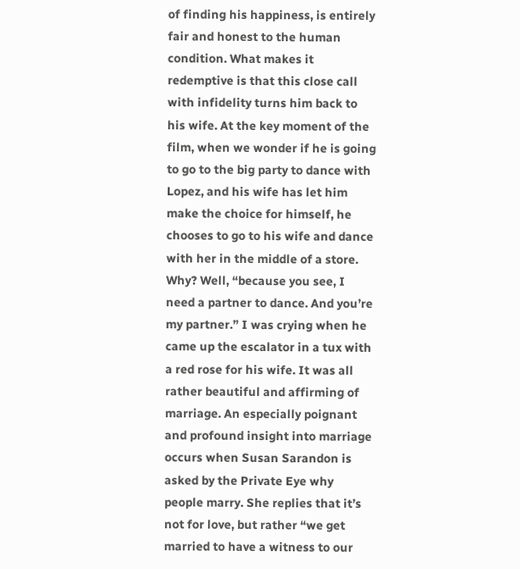of finding his happiness, is entirely fair and honest to the human condition. What makes it redemptive is that this close call with infidelity turns him back to his wife. At the key moment of the film, when we wonder if he is going to go to the big party to dance with Lopez, and his wife has let him make the choice for himself, he chooses to go to his wife and dance with her in the middle of a store. Why? Well, “because you see, I need a partner to dance. And you’re my partner.” I was crying when he came up the escalator in a tux with a red rose for his wife. It was all rather beautiful and affirming of marriage. An especially poignant and profound insight into marriage occurs when Susan Sarandon is asked by the Private Eye why people marry. She replies that it’s not for love, but rather “we get married to have a witness to our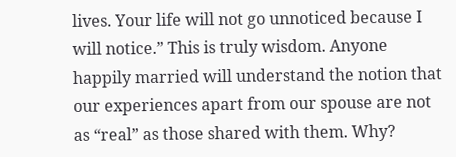lives. Your life will not go unnoticed because I will notice.” This is truly wisdom. Anyone happily married will understand the notion that our experiences apart from our spouse are not as “real” as those shared with them. Why?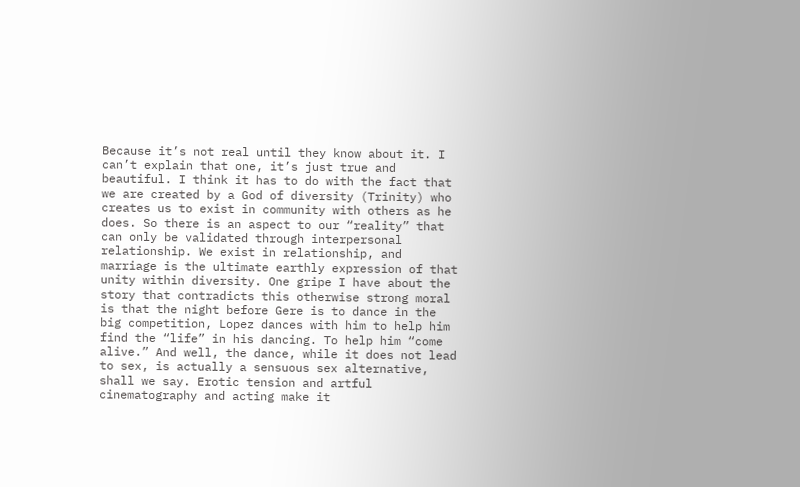Because it’s not real until they know about it. I can’t explain that one, it’s just true and beautiful. I think it has to do with the fact that we are created by a God of diversity (Trinity) who creates us to exist in community with others as he does. So there is an aspect to our “reality” that can only be validated through interpersonal relationship. We exist in relationship, and marriage is the ultimate earthly expression of that unity within diversity. One gripe I have about the story that contradicts this otherwise strong moral is that the night before Gere is to dance in the big competition, Lopez dances with him to help him find the “life” in his dancing. To help him “come alive.” And well, the dance, while it does not lead to sex, is actually a sensuous sex alternative, shall we say. Erotic tension and artful cinematography and acting make it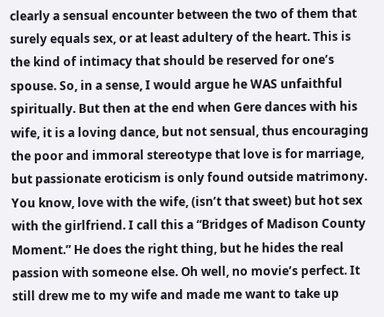clearly a sensual encounter between the two of them that surely equals sex, or at least adultery of the heart. This is the kind of intimacy that should be reserved for one’s spouse. So, in a sense, I would argue he WAS unfaithful spiritually. But then at the end when Gere dances with his wife, it is a loving dance, but not sensual, thus encouraging the poor and immoral stereotype that love is for marriage, but passionate eroticism is only found outside matrimony. You know, love with the wife, (isn’t that sweet) but hot sex with the girlfriend. I call this a “Bridges of Madison County Moment.” He does the right thing, but he hides the real passion with someone else. Oh well, no movie’s perfect. It still drew me to my wife and made me want to take up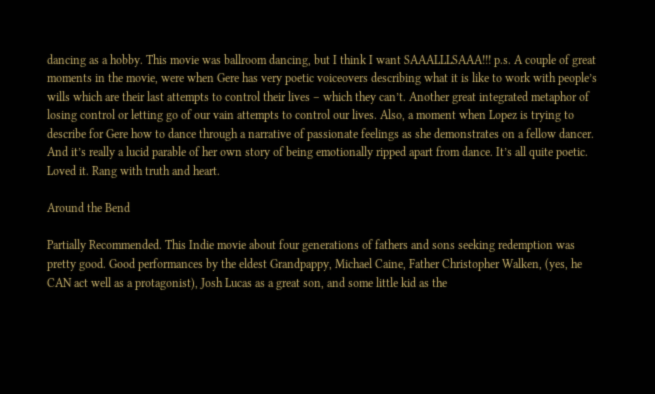dancing as a hobby. This movie was ballroom dancing, but I think I want SAAALLLSAAA!!! p.s. A couple of great moments in the movie, were when Gere has very poetic voiceovers describing what it is like to work with people’s wills which are their last attempts to control their lives – which they can’t. Another great integrated metaphor of losing control or letting go of our vain attempts to control our lives. Also, a moment when Lopez is trying to describe for Gere how to dance through a narrative of passionate feelings as she demonstrates on a fellow dancer. And it’s really a lucid parable of her own story of being emotionally ripped apart from dance. It’s all quite poetic. Loved it. Rang with truth and heart.

Around the Bend

Partially Recommended. This Indie movie about four generations of fathers and sons seeking redemption was pretty good. Good performances by the eldest Grandpappy, Michael Caine, Father Christopher Walken, (yes, he CAN act well as a protagonist), Josh Lucas as a great son, and some little kid as the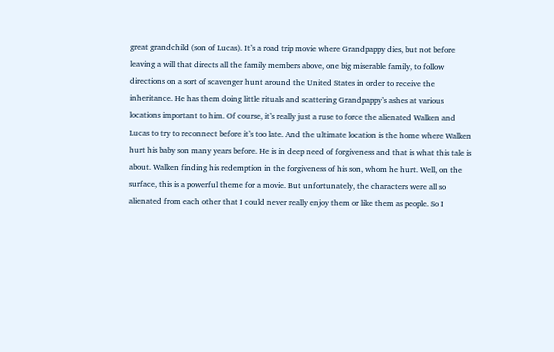great grandchild (son of Lucas). It’s a road trip movie where Grandpappy dies, but not before leaving a will that directs all the family members above, one big miserable family, to follow directions on a sort of scavenger hunt around the United States in order to receive the inheritance. He has them doing little rituals and scattering Grandpappy’s ashes at various locations important to him. Of course, it’s really just a ruse to force the alienated Walken and Lucas to try to reconnect before it’s too late. And the ultimate location is the home where Walken hurt his baby son many years before. He is in deep need of forgiveness and that is what this tale is about. Walken finding his redemption in the forgiveness of his son, whom he hurt. Well, on the surface, this is a powerful theme for a movie. But unfortunately, the characters were all so alienated from each other that I could never really enjoy them or like them as people. So I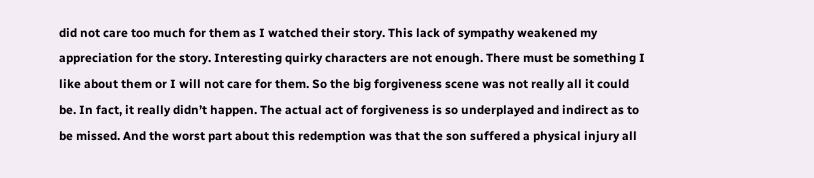did not care too much for them as I watched their story. This lack of sympathy weakened my appreciation for the story. Interesting quirky characters are not enough. There must be something I like about them or I will not care for them. So the big forgiveness scene was not really all it could be. In fact, it really didn’t happen. The actual act of forgiveness is so underplayed and indirect as to be missed. And the worst part about this redemption was that the son suffered a physical injury all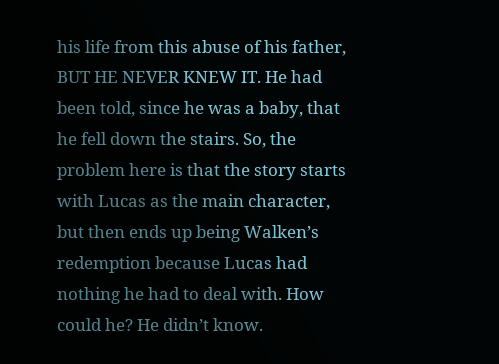his life from this abuse of his father, BUT HE NEVER KNEW IT. He had been told, since he was a baby, that he fell down the stairs. So, the problem here is that the story starts with Lucas as the main character, but then ends up being Walken’s redemption because Lucas had nothing he had to deal with. How could he? He didn’t know.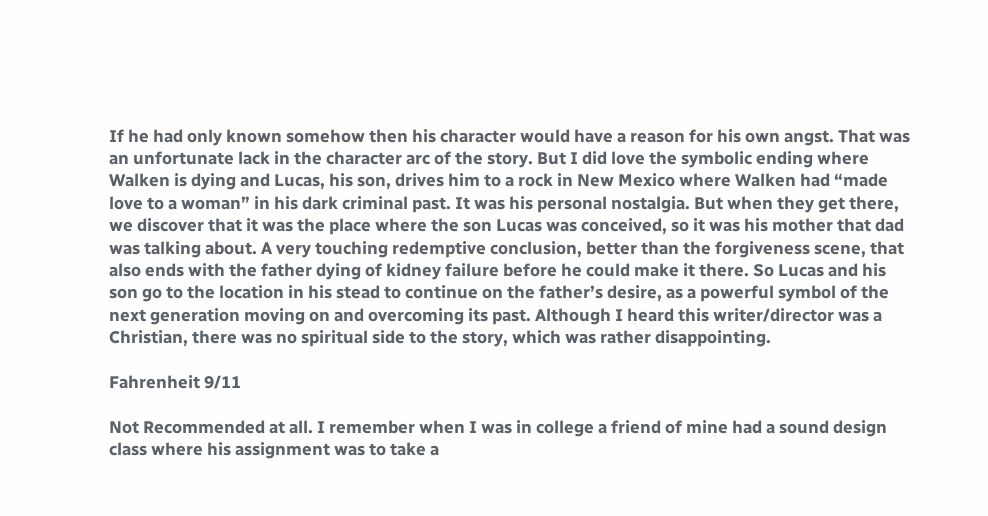If he had only known somehow then his character would have a reason for his own angst. That was an unfortunate lack in the character arc of the story. But I did love the symbolic ending where Walken is dying and Lucas, his son, drives him to a rock in New Mexico where Walken had “made love to a woman” in his dark criminal past. It was his personal nostalgia. But when they get there, we discover that it was the place where the son Lucas was conceived, so it was his mother that dad was talking about. A very touching redemptive conclusion, better than the forgiveness scene, that also ends with the father dying of kidney failure before he could make it there. So Lucas and his son go to the location in his stead to continue on the father’s desire, as a powerful symbol of the next generation moving on and overcoming its past. Although I heard this writer/director was a Christian, there was no spiritual side to the story, which was rather disappointing.

Fahrenheit 9/11

Not Recommended at all. I remember when I was in college a friend of mine had a sound design class where his assignment was to take a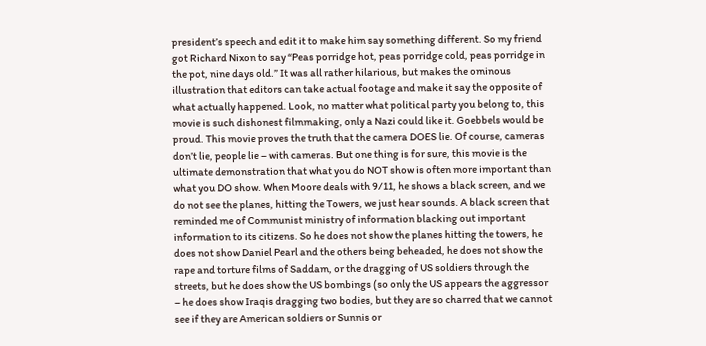president’s speech and edit it to make him say something different. So my friend got Richard Nixon to say “Peas porridge hot, peas porridge cold, peas porridge in the pot, nine days old.” It was all rather hilarious, but makes the ominous illustration that editors can take actual footage and make it say the opposite of what actually happened. Look, no matter what political party you belong to, this movie is such dishonest filmmaking, only a Nazi could like it. Goebbels would be proud. This movie proves the truth that the camera DOES lie. Of course, cameras don’t lie, people lie – with cameras. But one thing is for sure, this movie is the ultimate demonstration that what you do NOT show is often more important than what you DO show. When Moore deals with 9/11, he shows a black screen, and we do not see the planes, hitting the Towers, we just hear sounds. A black screen that reminded me of Communist ministry of information blacking out important information to its citizens. So he does not show the planes hitting the towers, he does not show Daniel Pearl and the others being beheaded, he does not show the rape and torture films of Saddam, or the dragging of US soldiers through the streets, but he does show the US bombings (so only the US appears the aggressor – he does show Iraqis dragging two bodies, but they are so charred that we cannot see if they are American soldiers or Sunnis or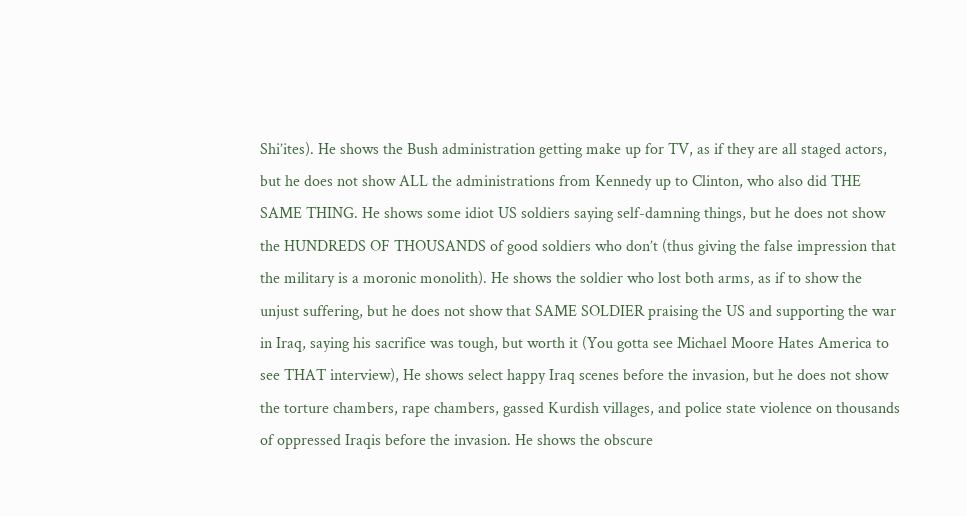Shi’ites). He shows the Bush administration getting make up for TV, as if they are all staged actors, but he does not show ALL the administrations from Kennedy up to Clinton, who also did THE SAME THING. He shows some idiot US soldiers saying self-damning things, but he does not show the HUNDREDS OF THOUSANDS of good soldiers who don’t (thus giving the false impression that the military is a moronic monolith). He shows the soldier who lost both arms, as if to show the unjust suffering, but he does not show that SAME SOLDIER praising the US and supporting the war in Iraq, saying his sacrifice was tough, but worth it (You gotta see Michael Moore Hates America to see THAT interview), He shows select happy Iraq scenes before the invasion, but he does not show the torture chambers, rape chambers, gassed Kurdish villages, and police state violence on thousands of oppressed Iraqis before the invasion. He shows the obscure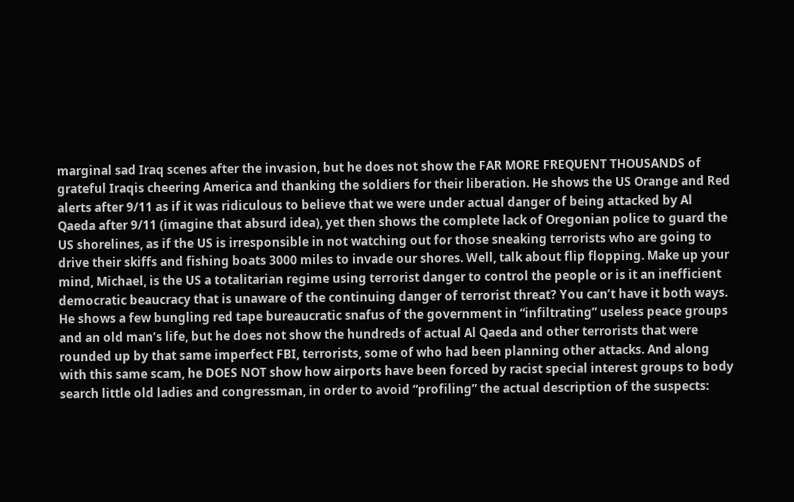marginal sad Iraq scenes after the invasion, but he does not show the FAR MORE FREQUENT THOUSANDS of grateful Iraqis cheering America and thanking the soldiers for their liberation. He shows the US Orange and Red alerts after 9/11 as if it was ridiculous to believe that we were under actual danger of being attacked by Al Qaeda after 9/11 (imagine that absurd idea), yet then shows the complete lack of Oregonian police to guard the US shorelines, as if the US is irresponsible in not watching out for those sneaking terrorists who are going to drive their skiffs and fishing boats 3000 miles to invade our shores. Well, talk about flip flopping. Make up your mind, Michael, is the US a totalitarian regime using terrorist danger to control the people or is it an inefficient democratic beaucracy that is unaware of the continuing danger of terrorist threat? You can’t have it both ways. He shows a few bungling red tape bureaucratic snafus of the government in “infiltrating” useless peace groups and an old man’s life, but he does not show the hundreds of actual Al Qaeda and other terrorists that were rounded up by that same imperfect FBI, terrorists, some of who had been planning other attacks. And along with this same scam, he DOES NOT show how airports have been forced by racist special interest groups to body search little old ladies and congressman, in order to avoid “profiling” the actual description of the suspects: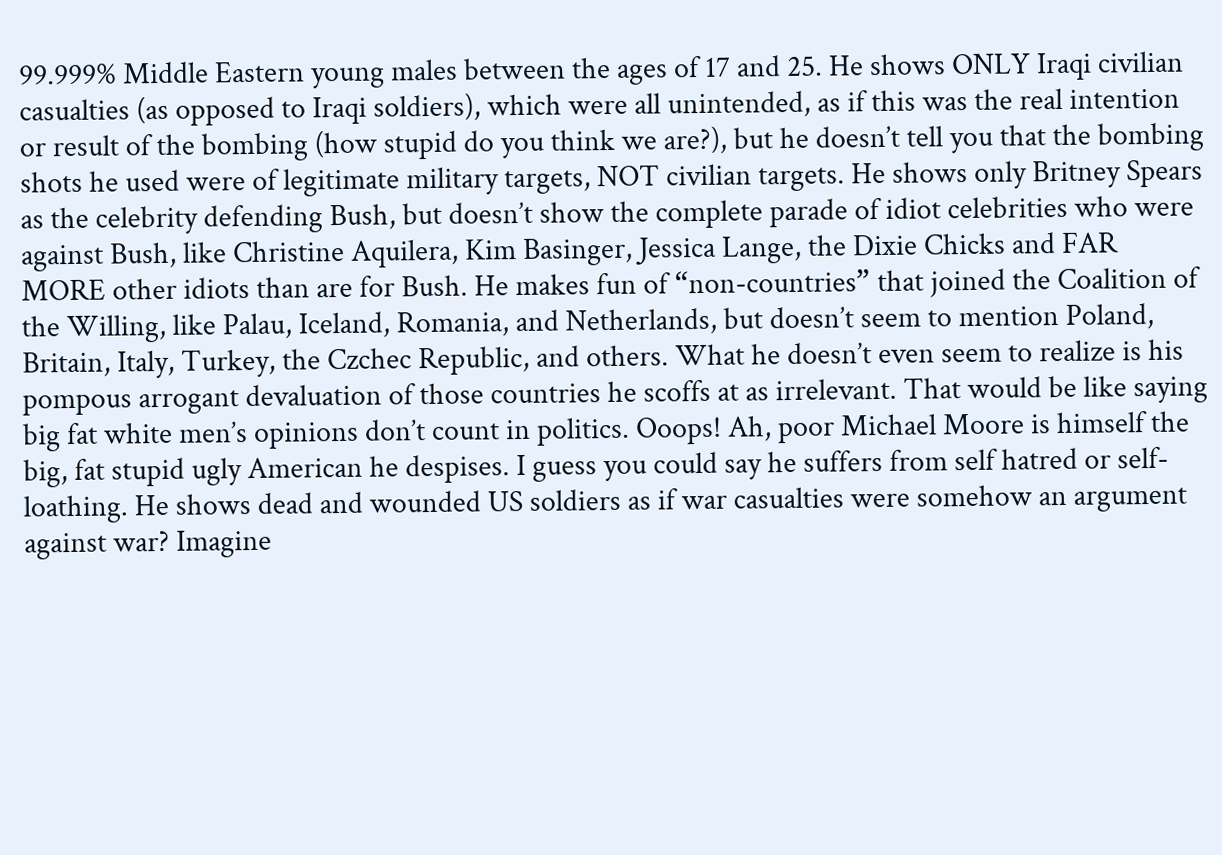99.999% Middle Eastern young males between the ages of 17 and 25. He shows ONLY Iraqi civilian casualties (as opposed to Iraqi soldiers), which were all unintended, as if this was the real intention or result of the bombing (how stupid do you think we are?), but he doesn’t tell you that the bombing shots he used were of legitimate military targets, NOT civilian targets. He shows only Britney Spears as the celebrity defending Bush, but doesn’t show the complete parade of idiot celebrities who were against Bush, like Christine Aquilera, Kim Basinger, Jessica Lange, the Dixie Chicks and FAR MORE other idiots than are for Bush. He makes fun of “non-countries” that joined the Coalition of the Willing, like Palau, Iceland, Romania, and Netherlands, but doesn’t seem to mention Poland, Britain, Italy, Turkey, the Czchec Republic, and others. What he doesn’t even seem to realize is his pompous arrogant devaluation of those countries he scoffs at as irrelevant. That would be like saying big fat white men’s opinions don’t count in politics. Ooops! Ah, poor Michael Moore is himself the big, fat stupid ugly American he despises. I guess you could say he suffers from self hatred or self-loathing. He shows dead and wounded US soldiers as if war casualties were somehow an argument against war? Imagine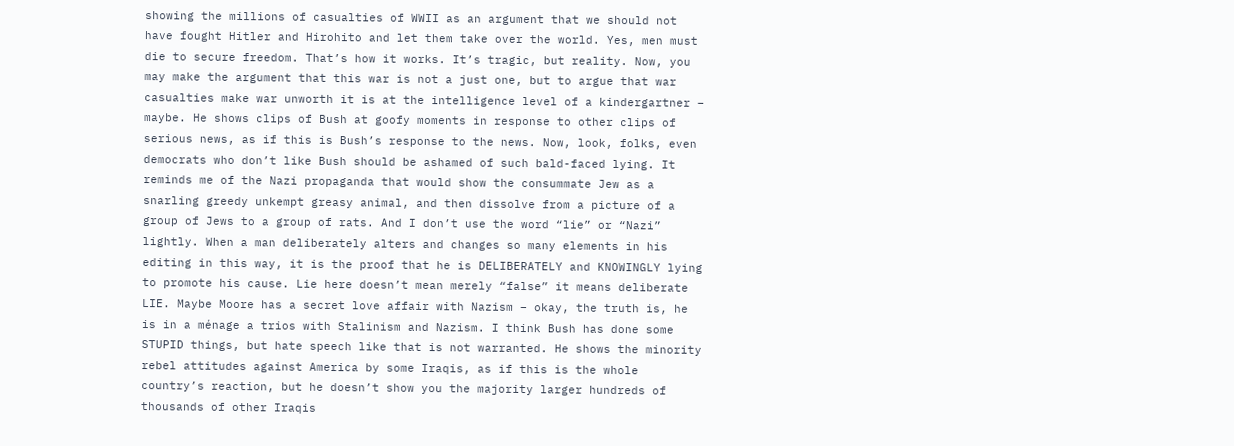showing the millions of casualties of WWII as an argument that we should not have fought Hitler and Hirohito and let them take over the world. Yes, men must die to secure freedom. That’s how it works. It’s tragic, but reality. Now, you may make the argument that this war is not a just one, but to argue that war casualties make war unworth it is at the intelligence level of a kindergartner – maybe. He shows clips of Bush at goofy moments in response to other clips of serious news, as if this is Bush’s response to the news. Now, look, folks, even democrats who don’t like Bush should be ashamed of such bald-faced lying. It reminds me of the Nazi propaganda that would show the consummate Jew as a snarling greedy unkempt greasy animal, and then dissolve from a picture of a group of Jews to a group of rats. And I don’t use the word “lie” or “Nazi” lightly. When a man deliberately alters and changes so many elements in his editing in this way, it is the proof that he is DELIBERATELY and KNOWINGLY lying to promote his cause. Lie here doesn’t mean merely “false” it means deliberate LIE. Maybe Moore has a secret love affair with Nazism – okay, the truth is, he is in a ménage a trios with Stalinism and Nazism. I think Bush has done some STUPID things, but hate speech like that is not warranted. He shows the minority rebel attitudes against America by some Iraqis, as if this is the whole country’s reaction, but he doesn’t show you the majority larger hundreds of thousands of other Iraqis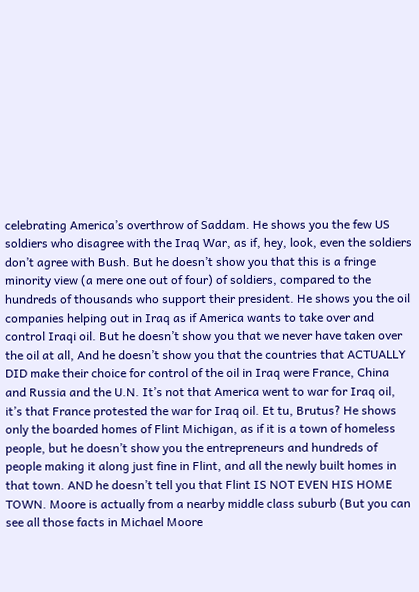celebrating America’s overthrow of Saddam. He shows you the few US soldiers who disagree with the Iraq War, as if, hey, look, even the soldiers don’t agree with Bush. But he doesn’t show you that this is a fringe minority view (a mere one out of four) of soldiers, compared to the hundreds of thousands who support their president. He shows you the oil companies helping out in Iraq as if America wants to take over and control Iraqi oil. But he doesn’t show you that we never have taken over the oil at all, And he doesn’t show you that the countries that ACTUALLY DID make their choice for control of the oil in Iraq were France, China and Russia and the U.N. It’s not that America went to war for Iraq oil, it’s that France protested the war for Iraq oil. Et tu, Brutus? He shows only the boarded homes of Flint Michigan, as if it is a town of homeless people, but he doesn’t show you the entrepreneurs and hundreds of people making it along just fine in Flint, and all the newly built homes in that town. AND he doesn’t tell you that Flint IS NOT EVEN HIS HOME TOWN. Moore is actually from a nearby middle class suburb (But you can see all those facts in Michael Moore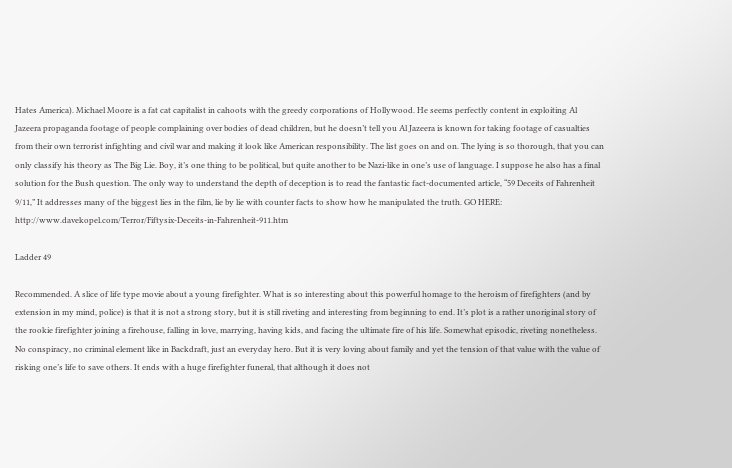Hates America). Michael Moore is a fat cat capitalist in cahoots with the greedy corporations of Hollywood. He seems perfectly content in exploiting Al Jazeera propaganda footage of people complaining over bodies of dead children, but he doesn’t tell you Al Jazeera is known for taking footage of casualties from their own terrorist infighting and civil war and making it look like American responsibility. The list goes on and on. The lying is so thorough, that you can only classify his theory as The Big Lie. Boy, it’s one thing to be political, but quite another to be Nazi-like in one’s use of language. I suppose he also has a final solution for the Bush question. The only way to understand the depth of deception is to read the fantastic fact-documented article, “59 Deceits of Fahrenheit 9/11,” It addresses many of the biggest lies in the film, lie by lie with counter facts to show how he manipulated the truth. GO HERE: http://www.davekopel.com/Terror/Fiftysix-Deceits-in-Fahrenheit-911.htm

Ladder 49

Recommended. A slice of life type movie about a young firefighter. What is so interesting about this powerful homage to the heroism of firefighters (and by extension in my mind, police) is that it is not a strong story, but it is still riveting and interesting from beginning to end. It’s plot is a rather unoriginal story of the rookie firefighter joining a firehouse, falling in love, marrying, having kids, and facing the ultimate fire of his life. Somewhat episodic, riveting nonetheless. No conspiracy, no criminal element like in Backdraft, just an everyday hero. But it is very loving about family and yet the tension of that value with the value of risking one’s life to save others. It ends with a huge firefighter funeral, that although it does not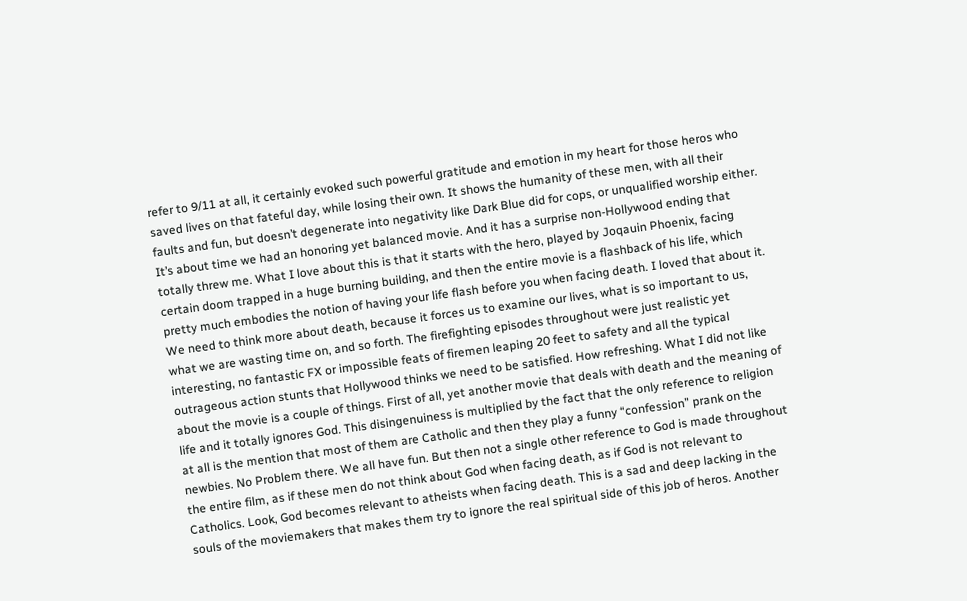refer to 9/11 at all, it certainly evoked such powerful gratitude and emotion in my heart for those heros who saved lives on that fateful day, while losing their own. It shows the humanity of these men, with all their faults and fun, but doesn’t degenerate into negativity like Dark Blue did for cops, or unqualified worship either. It’s about time we had an honoring yet balanced movie. And it has a surprise non-Hollywood ending that totally threw me. What I love about this is that it starts with the hero, played by Joqauin Phoenix, facing certain doom trapped in a huge burning building, and then the entire movie is a flashback of his life, which pretty much embodies the notion of having your life flash before you when facing death. I loved that about it. We need to think more about death, because it forces us to examine our lives, what is so important to us, what we are wasting time on, and so forth. The firefighting episodes throughout were just realistic yet interesting, no fantastic FX or impossible feats of firemen leaping 20 feet to safety and all the typical outrageous action stunts that Hollywood thinks we need to be satisfied. How refreshing. What I did not like about the movie is a couple of things. First of all, yet another movie that deals with death and the meaning of life and it totally ignores God. This disingenuiness is multiplied by the fact that the only reference to religion at all is the mention that most of them are Catholic and then they play a funny “confession” prank on the newbies. No Problem there. We all have fun. But then not a single other reference to God is made throughout the entire film, as if these men do not think about God when facing death, as if God is not relevant to Catholics. Look, God becomes relevant to atheists when facing death. This is a sad and deep lacking in the souls of the moviemakers that makes them try to ignore the real spiritual side of this job of heros. Another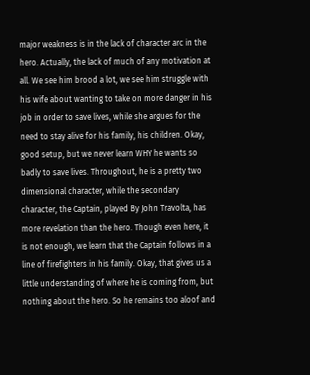major weakness is in the lack of character arc in the hero. Actually, the lack of much of any motivation at all. We see him brood a lot, we see him struggle with his wife about wanting to take on more danger in his job in order to save lives, while she argues for the need to stay alive for his family, his children. Okay, good setup, but we never learn WHY he wants so badly to save lives. Throughout, he is a pretty two dimensional character, while the secondary character, the Captain, played By John Travolta, has more revelation than the hero. Though even here, it is not enough, we learn that the Captain follows in a line of firefighters in his family. Okay, that gives us a little understanding of where he is coming from, but nothing about the hero. So he remains too aloof and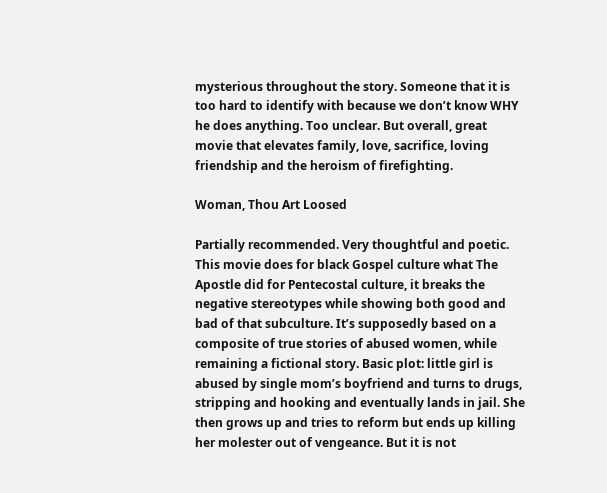mysterious throughout the story. Someone that it is too hard to identify with because we don’t know WHY he does anything. Too unclear. But overall, great movie that elevates family, love, sacrifice, loving friendship and the heroism of firefighting.

Woman, Thou Art Loosed

Partially recommended. Very thoughtful and poetic. This movie does for black Gospel culture what The Apostle did for Pentecostal culture, it breaks the negative stereotypes while showing both good and bad of that subculture. It’s supposedly based on a composite of true stories of abused women, while remaining a fictional story. Basic plot: little girl is abused by single mom’s boyfriend and turns to drugs, stripping and hooking and eventually lands in jail. She then grows up and tries to reform but ends up killing her molester out of vengeance. But it is not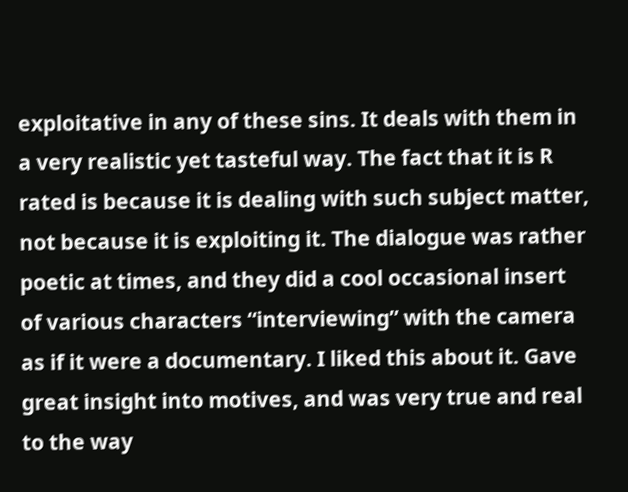exploitative in any of these sins. It deals with them in a very realistic yet tasteful way. The fact that it is R rated is because it is dealing with such subject matter, not because it is exploiting it. The dialogue was rather poetic at times, and they did a cool occasional insert of various characters “interviewing” with the camera as if it were a documentary. I liked this about it. Gave great insight into motives, and was very true and real to the way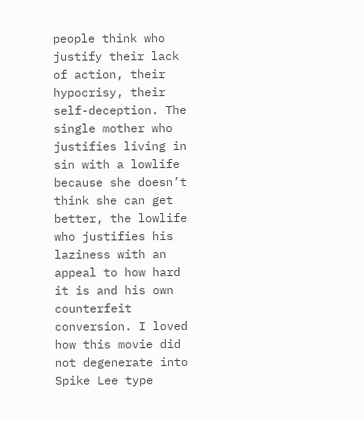people think who justify their lack of action, their hypocrisy, their self-deception. The single mother who justifies living in sin with a lowlife because she doesn’t think she can get better, the lowlife who justifies his laziness with an appeal to how hard it is and his own counterfeit conversion. I loved how this movie did not degenerate into Spike Lee type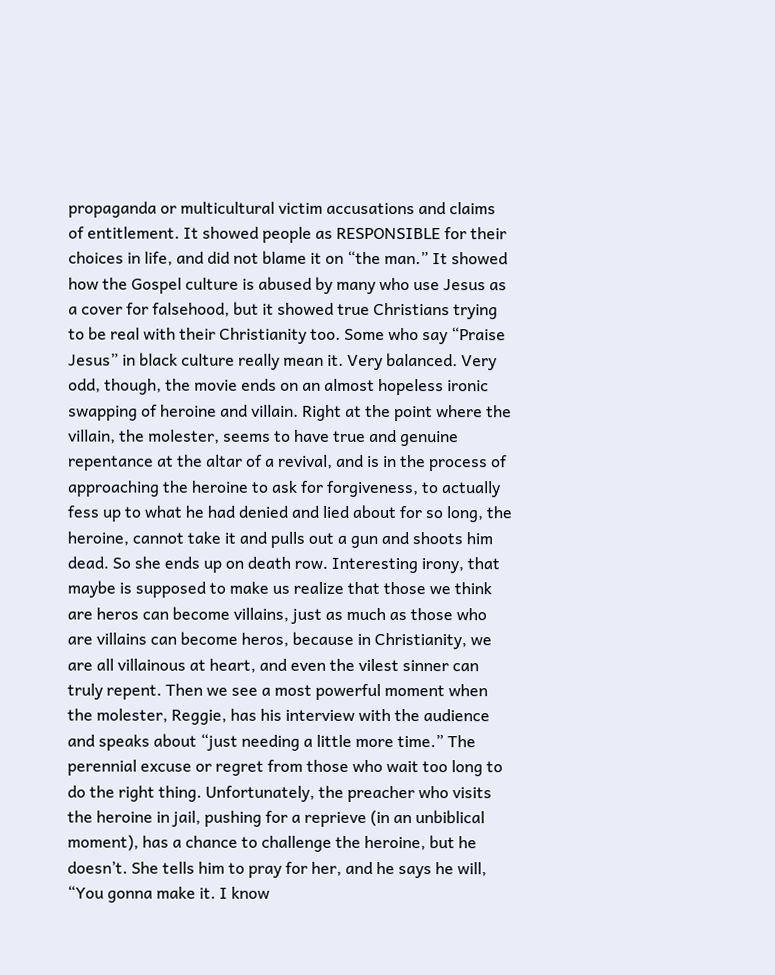propaganda or multicultural victim accusations and claims of entitlement. It showed people as RESPONSIBLE for their choices in life, and did not blame it on “the man.” It showed how the Gospel culture is abused by many who use Jesus as a cover for falsehood, but it showed true Christians trying to be real with their Christianity too. Some who say “Praise Jesus” in black culture really mean it. Very balanced. Very odd, though, the movie ends on an almost hopeless ironic swapping of heroine and villain. Right at the point where the villain, the molester, seems to have true and genuine repentance at the altar of a revival, and is in the process of approaching the heroine to ask for forgiveness, to actually fess up to what he had denied and lied about for so long, the heroine, cannot take it and pulls out a gun and shoots him dead. So she ends up on death row. Interesting irony, that maybe is supposed to make us realize that those we think are heros can become villains, just as much as those who are villains can become heros, because in Christianity, we are all villainous at heart, and even the vilest sinner can truly repent. Then we see a most powerful moment when the molester, Reggie, has his interview with the audience and speaks about “just needing a little more time.” The perennial excuse or regret from those who wait too long to do the right thing. Unfortunately, the preacher who visits the heroine in jail, pushing for a reprieve (in an unbiblical moment), has a chance to challenge the heroine, but he doesn’t. She tells him to pray for her, and he says he will, “You gonna make it. I know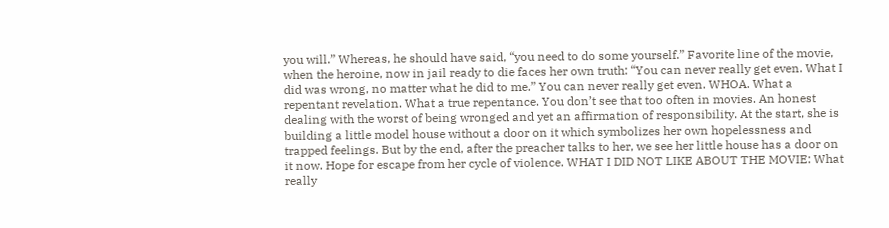you will.” Whereas, he should have said, “you need to do some yourself.” Favorite line of the movie, when the heroine, now in jail ready to die faces her own truth: “You can never really get even. What I did was wrong, no matter what he did to me.” You can never really get even. WHOA. What a repentant revelation. What a true repentance. You don’t see that too often in movies. An honest dealing with the worst of being wronged and yet an affirmation of responsibility. At the start, she is building a little model house without a door on it which symbolizes her own hopelessness and trapped feelings. But by the end, after the preacher talks to her, we see her little house has a door on it now. Hope for escape from her cycle of violence. WHAT I DID NOT LIKE ABOUT THE MOVIE: What really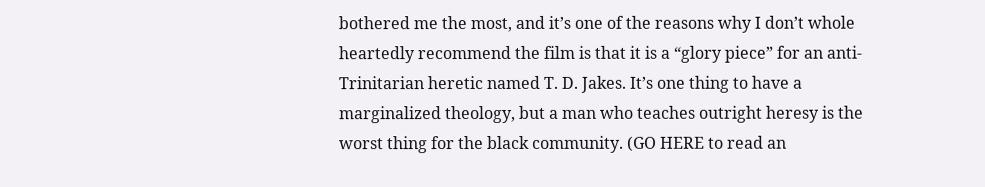bothered me the most, and it’s one of the reasons why I don’t whole heartedly recommend the film is that it is a “glory piece” for an anti-Trinitarian heretic named T. D. Jakes. It’s one thing to have a marginalized theology, but a man who teaches outright heresy is the worst thing for the black community. (GO HERE to read an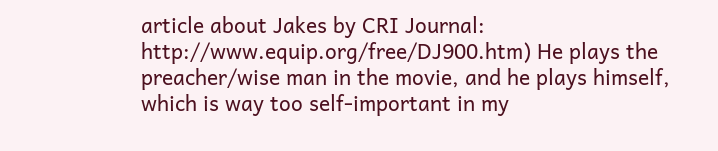article about Jakes by CRI Journal: http://www.equip.org/free/DJ900.htm) He plays the preacher/wise man in the movie, and he plays himself, which is way too self-important in my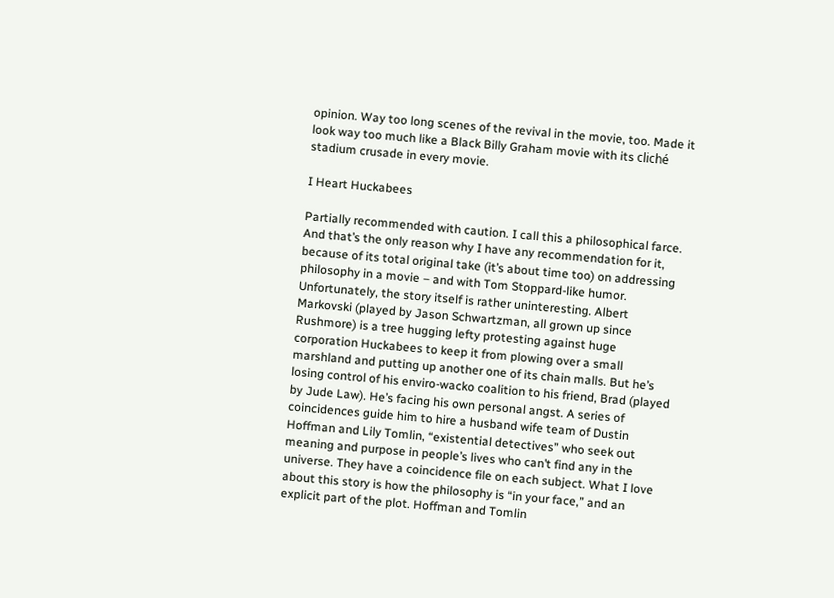opinion. Way too long scenes of the revival in the movie, too. Made it look way too much like a Black Billy Graham movie with its cliché stadium crusade in every movie.

I Heart Huckabees

Partially recommended with caution. I call this a philosophical farce. And that’s the only reason why I have any recommendation for it, because of its total original take (it’s about time too) on addressing philosophy in a movie – and with Tom Stoppard-like humor. Unfortunately, the story itself is rather uninteresting. Albert Markovski (played by Jason Schwartzman, all grown up since Rushmore) is a tree hugging lefty protesting against huge corporation Huckabees to keep it from plowing over a small marshland and putting up another one of its chain malls. But he’s losing control of his enviro-wacko coalition to his friend, Brad (played by Jude Law). He’s facing his own personal angst. A series of coincidences guide him to hire a husband wife team of Dustin Hoffman and Lily Tomlin, “existential detectives” who seek out meaning and purpose in people’s lives who can’t find any in the universe. They have a coincidence file on each subject. What I love about this story is how the philosophy is “in your face,” and an explicit part of the plot. Hoffman and Tomlin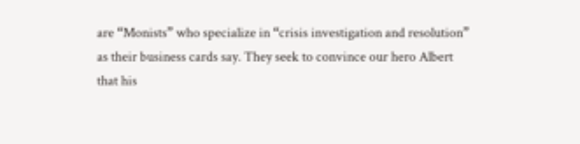are “Monists” who specialize in “crisis investigation and resolution” as their business cards say. They seek to convince our hero Albert that his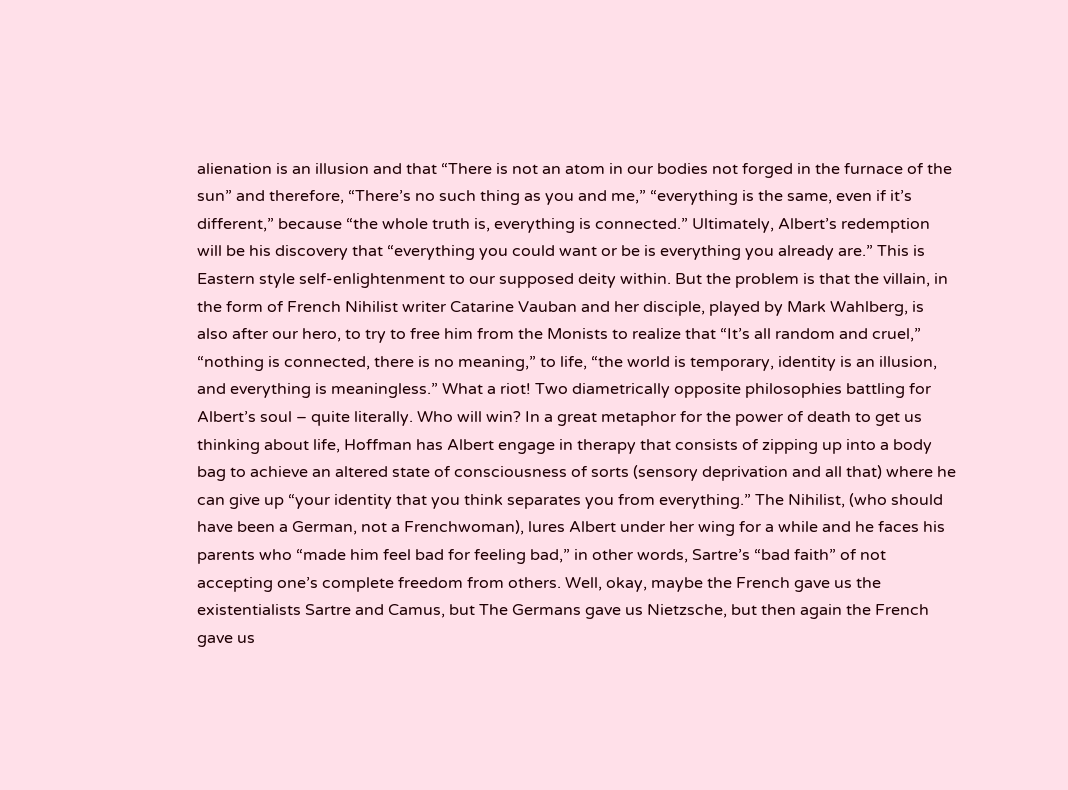alienation is an illusion and that “There is not an atom in our bodies not forged in the furnace of the sun” and therefore, “There’s no such thing as you and me,” “everything is the same, even if it’s different,” because “the whole truth is, everything is connected.” Ultimately, Albert’s redemption will be his discovery that “everything you could want or be is everything you already are.” This is Eastern style self-enlightenment to our supposed deity within. But the problem is that the villain, in the form of French Nihilist writer Catarine Vauban and her disciple, played by Mark Wahlberg, is also after our hero, to try to free him from the Monists to realize that “It’s all random and cruel,” “nothing is connected, there is no meaning,” to life, “the world is temporary, identity is an illusion, and everything is meaningless.” What a riot! Two diametrically opposite philosophies battling for Albert’s soul – quite literally. Who will win? In a great metaphor for the power of death to get us thinking about life, Hoffman has Albert engage in therapy that consists of zipping up into a body bag to achieve an altered state of consciousness of sorts (sensory deprivation and all that) where he can give up “your identity that you think separates you from everything.” The Nihilist, (who should have been a German, not a Frenchwoman), lures Albert under her wing for a while and he faces his parents who “made him feel bad for feeling bad,” in other words, Sartre’s “bad faith” of not accepting one’s complete freedom from others. Well, okay, maybe the French gave us the existentialists Sartre and Camus, but The Germans gave us Nietzsche, but then again the French gave us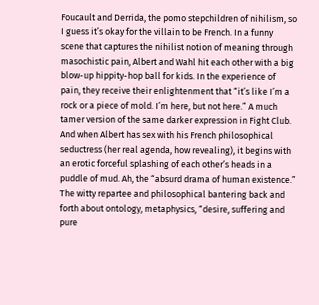Foucault and Derrida, the pomo stepchildren of nihilism, so I guess it’s okay for the villain to be French. In a funny scene that captures the nihilist notion of meaning through masochistic pain, Albert and Wahl hit each other with a big blow-up hippity-hop ball for kids. In the experience of pain, they receive their enlightenment that “it’s like I’m a rock or a piece of mold. I’m here, but not here.” A much tamer version of the same darker expression in Fight Club. And when Albert has sex with his French philosophical seductress (her real agenda, how revealing), it begins with an erotic forceful splashing of each other’s heads in a puddle of mud. Ah, the “absurd drama of human existence.” The witty repartee and philosophical bantering back and forth about ontology, metaphysics, “desire, suffering and pure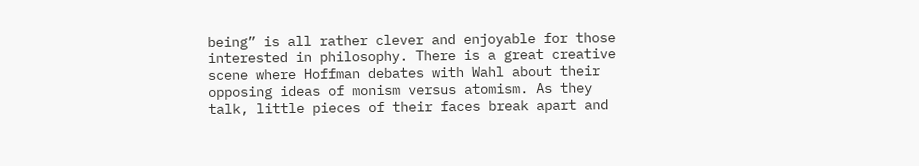being” is all rather clever and enjoyable for those interested in philosophy. There is a great creative scene where Hoffman debates with Wahl about their opposing ideas of monism versus atomism. As they talk, little pieces of their faces break apart and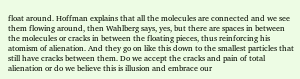float around. Hoffman explains that all the molecules are connected and we see them flowing around, then Wahlberg says, yes, but there are spaces in between the molecules or cracks in between the floating pieces, thus reinforcing his atomism of alienation. And they go on like this down to the smallest particles that still have cracks between them. Do we accept the cracks and pain of total alienation or do we believe this is illusion and embrace our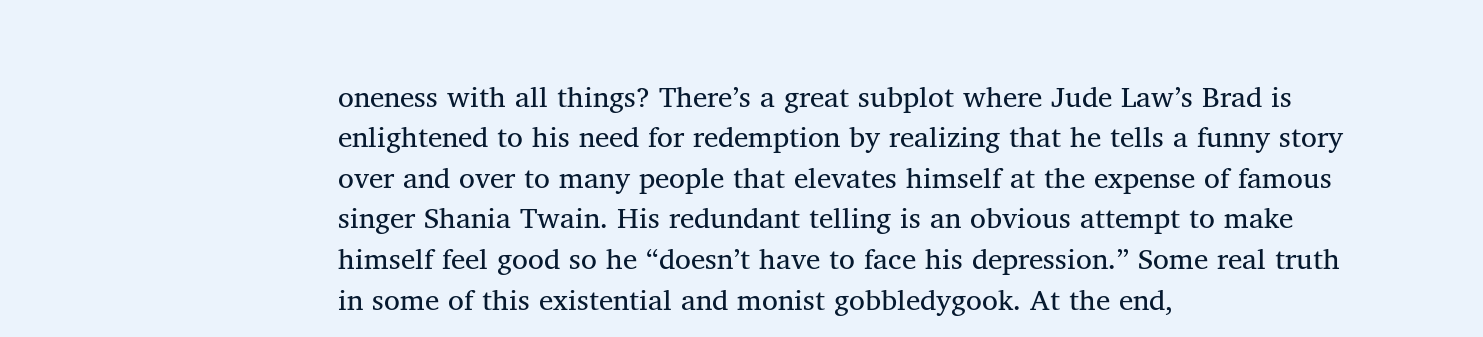oneness with all things? There’s a great subplot where Jude Law’s Brad is enlightened to his need for redemption by realizing that he tells a funny story over and over to many people that elevates himself at the expense of famous singer Shania Twain. His redundant telling is an obvious attempt to make himself feel good so he “doesn’t have to face his depression.” Some real truth in some of this existential and monist gobbledygook. At the end,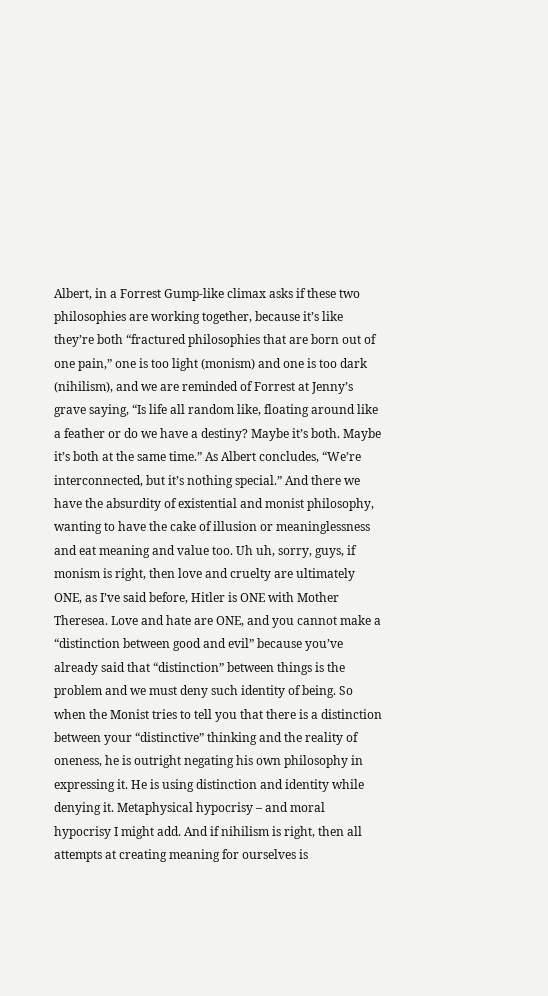Albert, in a Forrest Gump-like climax asks if these two philosophies are working together, because it’s like they’re both “fractured philosophies that are born out of one pain,” one is too light (monism) and one is too dark (nihilism), and we are reminded of Forrest at Jenny’s grave saying, “Is life all random like, floating around like a feather or do we have a destiny? Maybe it’s both. Maybe it’s both at the same time.” As Albert concludes, “We’re interconnected, but it’s nothing special.” And there we have the absurdity of existential and monist philosophy, wanting to have the cake of illusion or meaninglessness and eat meaning and value too. Uh uh, sorry, guys, if monism is right, then love and cruelty are ultimately ONE, as I’ve said before, Hitler is ONE with Mother Theresea. Love and hate are ONE, and you cannot make a “distinction between good and evil” because you’ve already said that “distinction” between things is the problem and we must deny such identity of being. So when the Monist tries to tell you that there is a distinction between your “distinctive” thinking and the reality of oneness, he is outright negating his own philosophy in expressing it. He is using distinction and identity while denying it. Metaphysical hypocrisy – and moral hypocrisy I might add. And if nihilism is right, then all attempts at creating meaning for ourselves is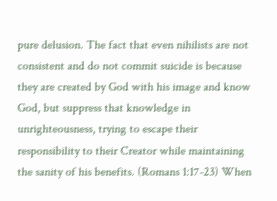pure delusion. The fact that even nihilists are not consistent and do not commit suicide is because they are created by God with his image and know God, but suppress that knowledge in unrighteousness, trying to escape their responsibility to their Creator while maintaining the sanity of his benefits. (Romans 1:17-23) When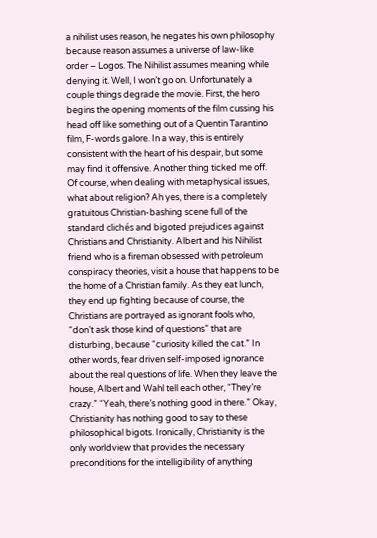a nihilist uses reason, he negates his own philosophy because reason assumes a universe of law-like order – Logos. The Nihilist assumes meaning while denying it. Well, I won’t go on. Unfortunately a couple things degrade the movie. First, the hero begins the opening moments of the film cussing his head off like something out of a Quentin Tarantino film, F-words galore. In a way, this is entirely consistent with the heart of his despair, but some may find it offensive. Another thing ticked me off. Of course, when dealing with metaphysical issues, what about religion? Ah yes, there is a completely gratuitous Christian-bashing scene full of the standard clichés and bigoted prejudices against Christians and Christianity. Albert and his Nihilist friend who is a fireman obsessed with petroleum conspiracy theories, visit a house that happens to be the home of a Christian family. As they eat lunch, they end up fighting because of course, the Christians are portrayed as ignorant fools who, “don’t ask those kind of questions” that are disturbing, because “curiosity killed the cat.” In other words, fear driven self-imposed ignorance about the real questions of life. When they leave the house, Albert and Wahl tell each other, “They’re crazy.” “Yeah, there’s nothing good in there.” Okay, Christianity has nothing good to say to these philosophical bigots. Ironically, Christianity is the only worldview that provides the necessary preconditions for the intelligibility of anything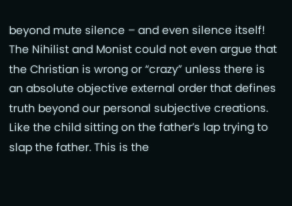beyond mute silence – and even silence itself! The Nihilist and Monist could not even argue that the Christian is wrong or “crazy” unless there is an absolute objective external order that defines truth beyond our personal subjective creations. Like the child sitting on the father’s lap trying to slap the father. This is the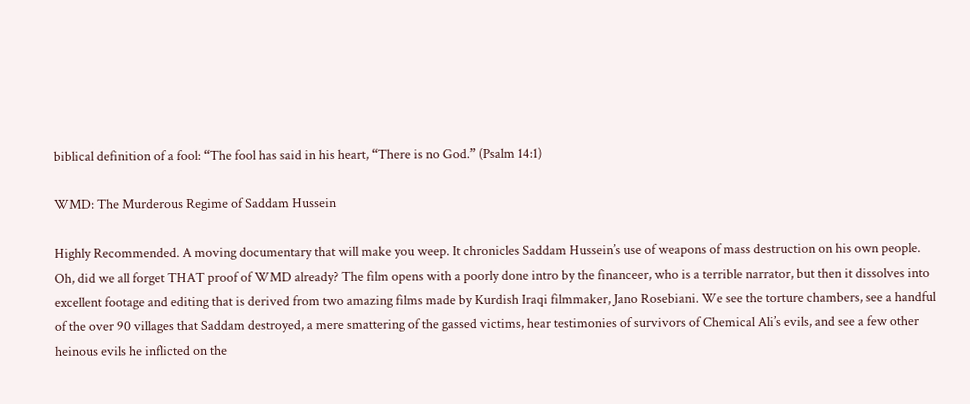biblical definition of a fool: “The fool has said in his heart, “There is no God.” (Psalm 14:1)

WMD: The Murderous Regime of Saddam Hussein

Highly Recommended. A moving documentary that will make you weep. It chronicles Saddam Hussein’s use of weapons of mass destruction on his own people. Oh, did we all forget THAT proof of WMD already? The film opens with a poorly done intro by the financeer, who is a terrible narrator, but then it dissolves into excellent footage and editing that is derived from two amazing films made by Kurdish Iraqi filmmaker, Jano Rosebiani. We see the torture chambers, see a handful of the over 90 villages that Saddam destroyed, a mere smattering of the gassed victims, hear testimonies of survivors of Chemical Ali’s evils, and see a few other heinous evils he inflicted on the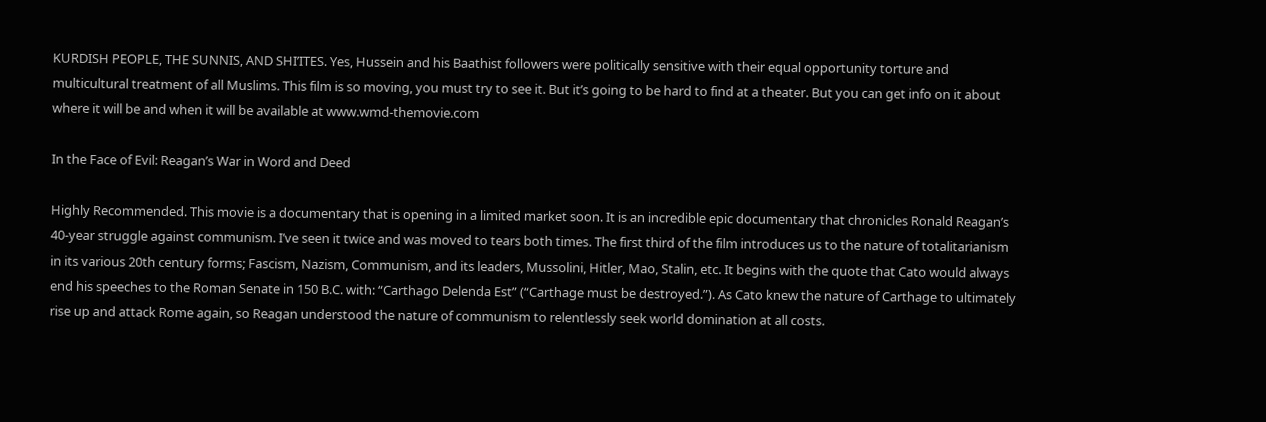KURDISH PEOPLE, THE SUNNIS, AND SHI’ITES. Yes, Hussein and his Baathist followers were politically sensitive with their equal opportunity torture and multicultural treatment of all Muslims. This film is so moving, you must try to see it. But it’s going to be hard to find at a theater. But you can get info on it about where it will be and when it will be available at www.wmd-themovie.com

In the Face of Evil: Reagan’s War in Word and Deed

Highly Recommended. This movie is a documentary that is opening in a limited market soon. It is an incredible epic documentary that chronicles Ronald Reagan’s 40-year struggle against communism. I’ve seen it twice and was moved to tears both times. The first third of the film introduces us to the nature of totalitarianism in its various 20th century forms; Fascism, Nazism, Communism, and its leaders, Mussolini, Hitler, Mao, Stalin, etc. It begins with the quote that Cato would always end his speeches to the Roman Senate in 150 B.C. with: “Carthago Delenda Est” (“Carthage must be destroyed.”). As Cato knew the nature of Carthage to ultimately rise up and attack Rome again, so Reagan understood the nature of communism to relentlessly seek world domination at all costs.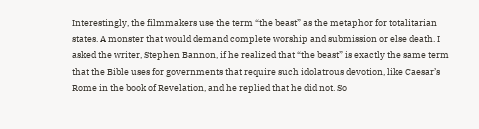Interestingly, the filmmakers use the term “the beast” as the metaphor for totalitarian states. A monster that would demand complete worship and submission or else death. I asked the writer, Stephen Bannon, if he realized that “the beast” is exactly the same term that the Bible uses for governments that require such idolatrous devotion, like Caesar’s Rome in the book of Revelation, and he replied that he did not. So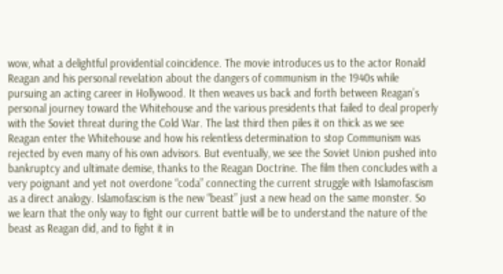wow, what a delightful providential coincidence. The movie introduces us to the actor Ronald Reagan and his personal revelation about the dangers of communism in the 1940s while pursuing an acting career in Hollywood. It then weaves us back and forth between Reagan’s personal journey toward the Whitehouse and the various presidents that failed to deal properly with the Soviet threat during the Cold War. The last third then piles it on thick as we see Reagan enter the Whitehouse and how his relentless determination to stop Communism was rejected by even many of his own advisors. But eventually, we see the Soviet Union pushed into bankruptcy and ultimate demise, thanks to the Reagan Doctrine. The film then concludes with a very poignant and yet not overdone “coda” connecting the current struggle with Islamofascism as a direct analogy. Islamofascism is the new “beast” just a new head on the same monster. So we learn that the only way to fight our current battle will be to understand the nature of the beast as Reagan did, and to fight it in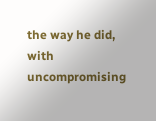the way he did, with uncompromising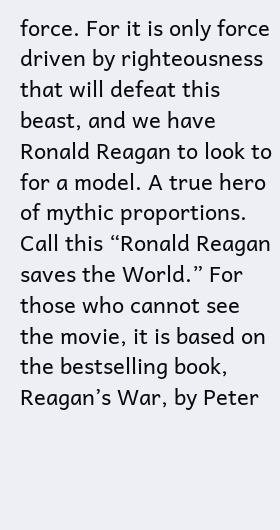force. For it is only force driven by righteousness that will defeat this beast, and we have Ronald Reagan to look to for a model. A true hero of mythic proportions. Call this “Ronald Reagan saves the World.” For those who cannot see the movie, it is based on the bestselling book, Reagan’s War, by Peter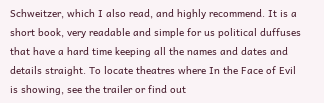Schweitzer, which I also read, and highly recommend. It is a short book, very readable and simple for us political duffuses that have a hard time keeping all the names and dates and details straight. To locate theatres where In the Face of Evil is showing, see the trailer or find out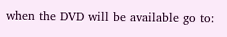when the DVD will be available go to: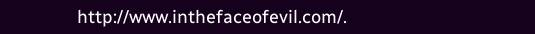http://www.inthefaceofevil.com/.